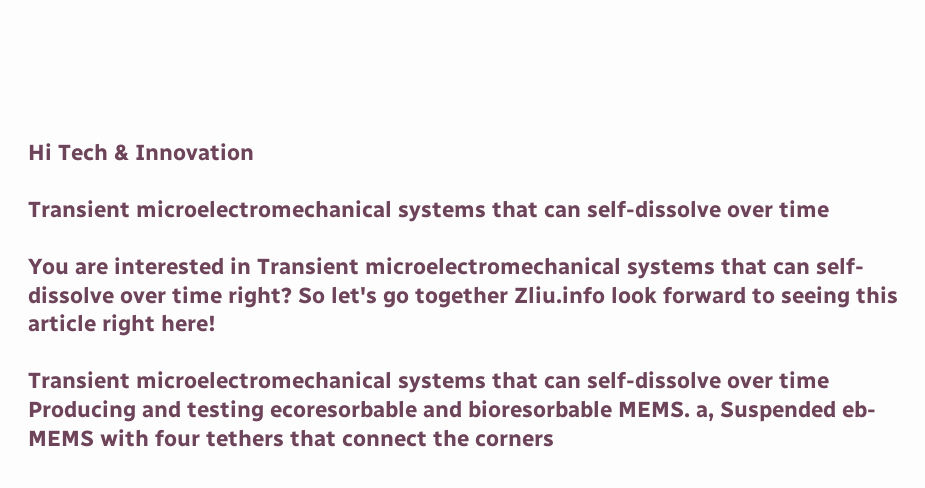Hi Tech & Innovation

Transient microelectromechanical systems that can self-dissolve over time

You are interested in Transient microelectromechanical systems that can self-dissolve over time right? So let's go together Zliu.info look forward to seeing this article right here!

Transient microelectromechanical systems that can self-dissolve over time
Producing and testing ecoresorbable and bioresorbable MEMS. a, Suspended eb-MEMS with four tethers that connect the corners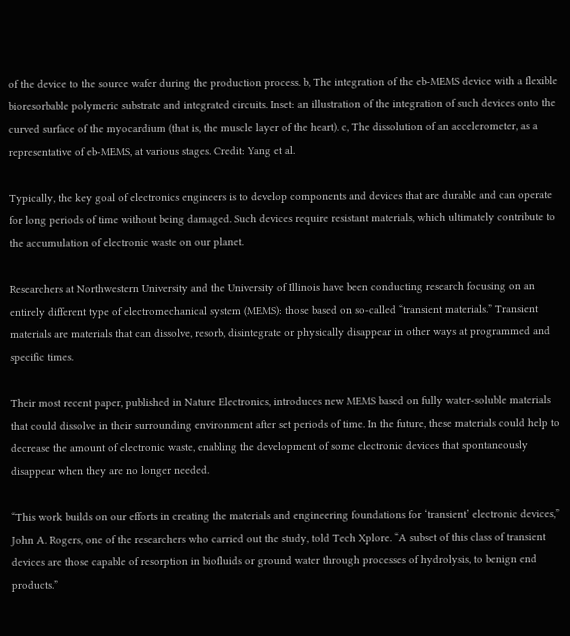of the device to the source wafer during the production process. b, The integration of the eb-MEMS device with a flexible bioresorbable polymeric substrate and integrated circuits. Inset: an illustration of the integration of such devices onto the curved surface of the myocardium (that is, the muscle layer of the heart). c, The dissolution of an accelerometer, as a representative of eb-MEMS, at various stages. Credit: Yang et al.

Typically, the key goal of electronics engineers is to develop components and devices that are durable and can operate for long periods of time without being damaged. Such devices require resistant materials, which ultimately contribute to the accumulation of electronic waste on our planet.

Researchers at Northwestern University and the University of Illinois have been conducting research focusing on an entirely different type of electromechanical system (MEMS): those based on so-called “transient materials.” Transient materials are materials that can dissolve, resorb, disintegrate or physically disappear in other ways at programmed and specific times.

Their most recent paper, published in Nature Electronics, introduces new MEMS based on fully water-soluble materials that could dissolve in their surrounding environment after set periods of time. In the future, these materials could help to decrease the amount of electronic waste, enabling the development of some electronic devices that spontaneously disappear when they are no longer needed.

“This work builds on our efforts in creating the materials and engineering foundations for ‘transient’ electronic devices,” John A. Rogers, one of the researchers who carried out the study, told Tech Xplore. “A subset of this class of transient devices are those capable of resorption in biofluids or ground water through processes of hydrolysis, to benign end products.”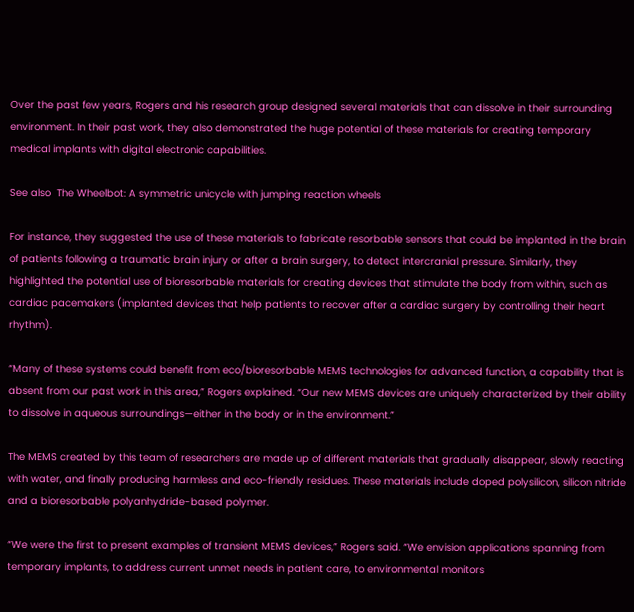Over the past few years, Rogers and his research group designed several materials that can dissolve in their surrounding environment. In their past work, they also demonstrated the huge potential of these materials for creating temporary medical implants with digital electronic capabilities.

See also  The Wheelbot: A symmetric unicycle with jumping reaction wheels

For instance, they suggested the use of these materials to fabricate resorbable sensors that could be implanted in the brain of patients following a traumatic brain injury or after a brain surgery, to detect intercranial pressure. Similarly, they highlighted the potential use of bioresorbable materials for creating devices that stimulate the body from within, such as cardiac pacemakers (implanted devices that help patients to recover after a cardiac surgery by controlling their heart rhythm).

“Many of these systems could benefit from eco/bioresorbable MEMS technologies for advanced function, a capability that is absent from our past work in this area,” Rogers explained. “Our new MEMS devices are uniquely characterized by their ability to dissolve in aqueous surroundings—either in the body or in the environment.”

The MEMS created by this team of researchers are made up of different materials that gradually disappear, slowly reacting with water, and finally producing harmless and eco-friendly residues. These materials include doped polysilicon, silicon nitride and a bioresorbable polyanhydride-based polymer.

“We were the first to present examples of transient MEMS devices,” Rogers said. “We envision applications spanning from temporary implants, to address current unmet needs in patient care, to environmental monitors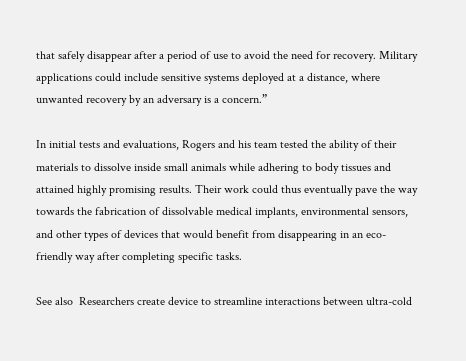that safely disappear after a period of use to avoid the need for recovery. Military applications could include sensitive systems deployed at a distance, where unwanted recovery by an adversary is a concern.”

In initial tests and evaluations, Rogers and his team tested the ability of their materials to dissolve inside small animals while adhering to body tissues and attained highly promising results. Their work could thus eventually pave the way towards the fabrication of dissolvable medical implants, environmental sensors, and other types of devices that would benefit from disappearing in an eco-friendly way after completing specific tasks.

See also  Researchers create device to streamline interactions between ultra-cold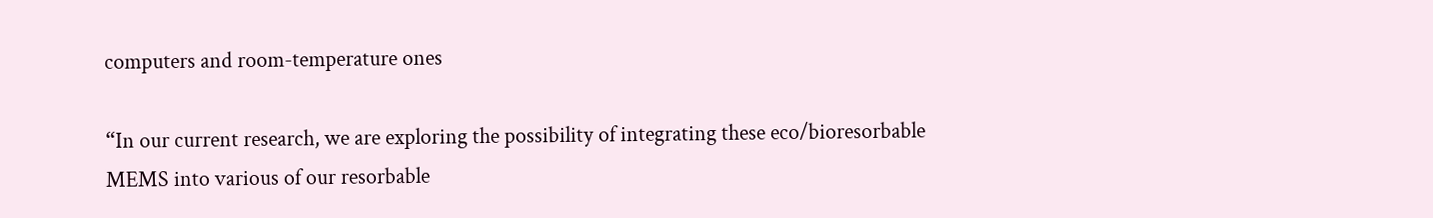computers and room-temperature ones

“In our current research, we are exploring the possibility of integrating these eco/bioresorbable MEMS into various of our resorbable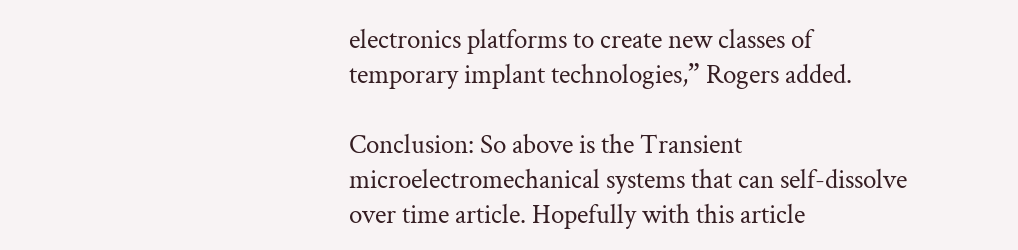electronics platforms to create new classes of temporary implant technologies,” Rogers added.

Conclusion: So above is the Transient microelectromechanical systems that can self-dissolve over time article. Hopefully with this article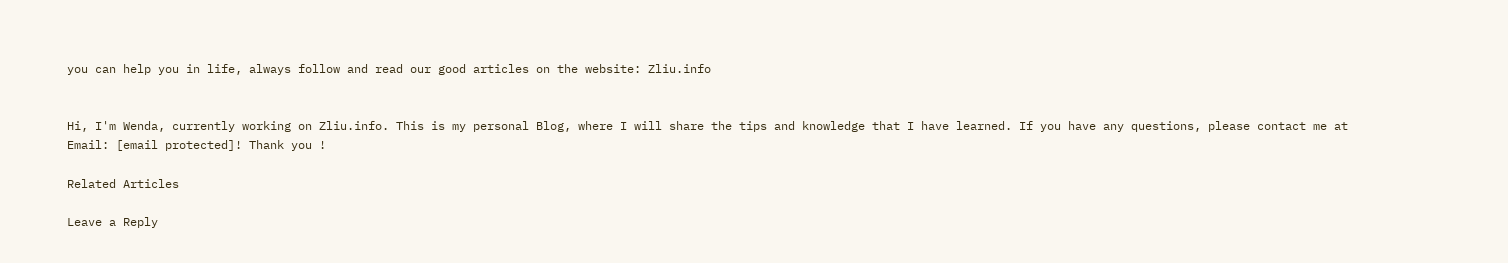you can help you in life, always follow and read our good articles on the website: Zliu.info


Hi, I'm Wenda, currently working on Zliu.info. This is my personal Blog, where I will share the tips and knowledge that I have learned. If you have any questions, please contact me at Email: [email protected]! Thank you !

Related Articles

Leave a Reply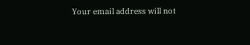Your email address will not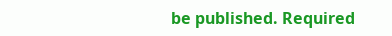be published. Required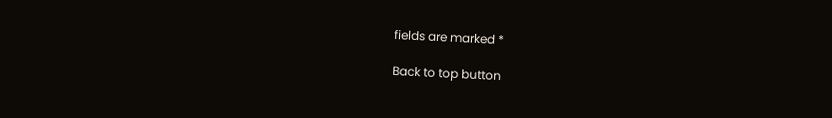fields are marked *

Back to top button